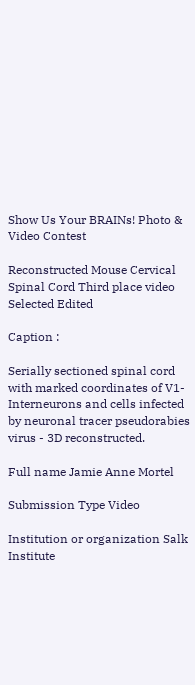Show Us Your BRAINs! Photo & Video Contest

Reconstructed Mouse Cervical Spinal Cord Third place video Selected Edited

Caption :

Serially sectioned spinal cord with marked coordinates of V1-Interneurons and cells infected by neuronal tracer pseudorabies virus - 3D reconstructed.

Full name Jamie Anne Mortel

Submission Type Video

Institution or organization Salk Institute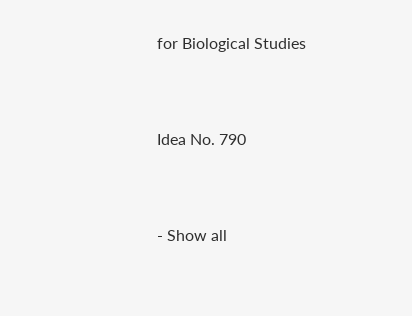for Biological Studies


Idea No. 790


- Show all